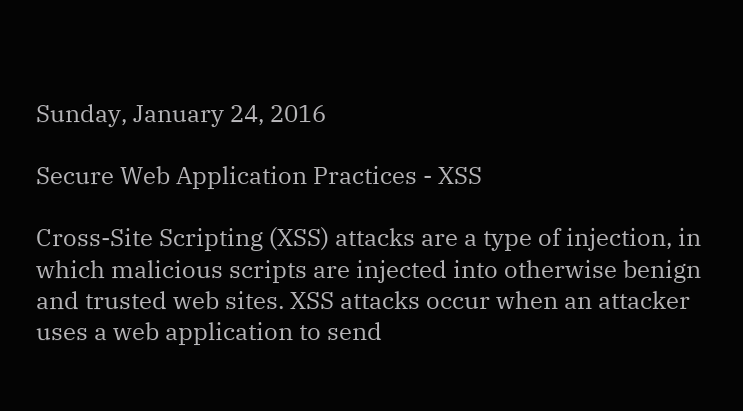Sunday, January 24, 2016

Secure Web Application Practices - XSS

Cross-Site Scripting (XSS) attacks are a type of injection, in which malicious scripts are injected into otherwise benign and trusted web sites. XSS attacks occur when an attacker uses a web application to send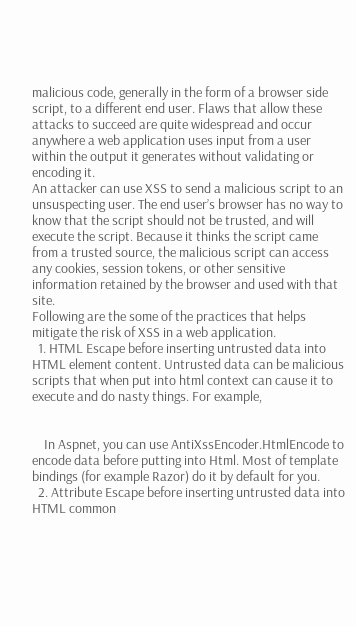malicious code, generally in the form of a browser side script, to a different end user. Flaws that allow these attacks to succeed are quite widespread and occur anywhere a web application uses input from a user within the output it generates without validating or encoding it.
An attacker can use XSS to send a malicious script to an unsuspecting user. The end user’s browser has no way to know that the script should not be trusted, and will execute the script. Because it thinks the script came from a trusted source, the malicious script can access any cookies, session tokens, or other sensitive information retained by the browser and used with that site.
Following are the some of the practices that helps mitigate the risk of XSS in a web application.
  1. HTML Escape before inserting untrusted data into HTML element content. Untrusted data can be malicious scripts that when put into html context can cause it to execute and do nasty things. For example,


    In Aspnet, you can use AntiXssEncoder.HtmlEncode to encode data before putting into Html. Most of template bindings (for example Razor) do it by default for you.
  2. Attribute Escape before inserting untrusted data into HTML common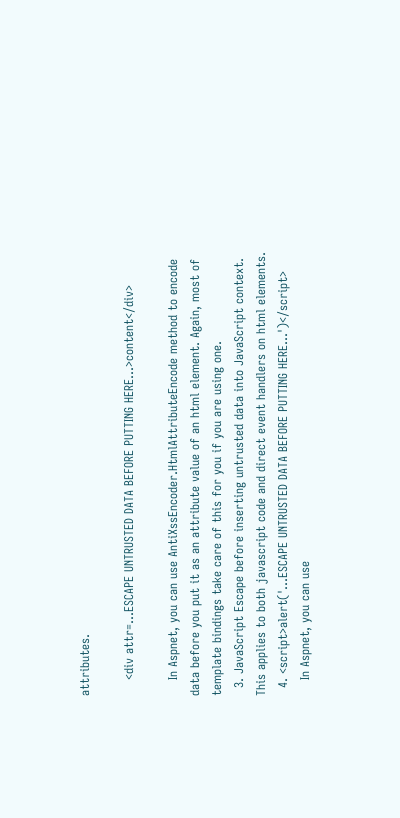attributes.

    <div attr=...ESCAPE UNTRUSTED DATA BEFORE PUTTING HERE...>content</div>

    In Aspnet, you can use AntiXssEncoder.HtmlAttributeEncode method to encode data before you put it as an attribute value of an html element. Again, most of template bindings take care of this for you if you are using one.
  3. JavaScript Escape before inserting untrusted data into JavaScript context. This applies to both javascript code and direct event handlers on html elements.
  4. <script>alert('...ESCAPE UNTRUSTED DATA BEFORE PUTTING HERE...')</script>
    In Aspnet, you can use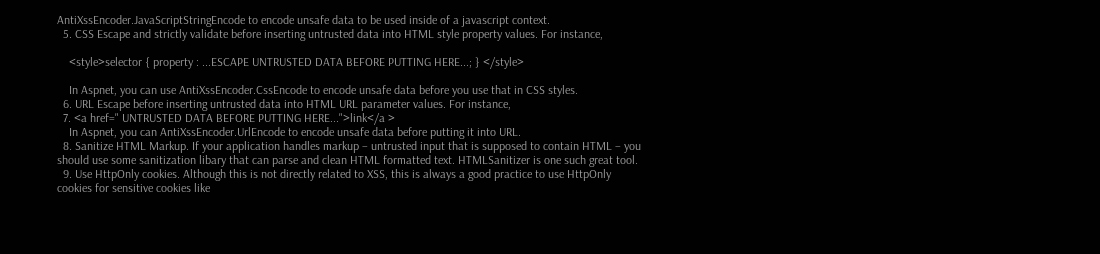AntiXssEncoder.JavaScriptStringEncode to encode unsafe data to be used inside of a javascript context.
  5. CSS Escape and strictly validate before inserting untrusted data into HTML style property values. For instance,

    <style>selector { property : ...ESCAPE UNTRUSTED DATA BEFORE PUTTING HERE...; } </style>

    In Aspnet, you can use AntiXssEncoder.CssEncode to encode unsafe data before you use that in CSS styles.
  6. URL Escape before inserting untrusted data into HTML URL parameter values. For instance,
  7. <a href=" UNTRUSTED DATA BEFORE PUTTING HERE...">link</a >
    In Aspnet, you can AntiXssEncoder.UrlEncode to encode unsafe data before putting it into URL.
  8. Sanitize HTML Markup. If your application handles markup – untrusted input that is supposed to contain HTML – you should use some sanitization libary that can parse and clean HTML formatted text. HTMLSanitizer is one such great tool.
  9. Use HttpOnly cookies. Although this is not directly related to XSS, this is always a good practice to use HttpOnly cookies for sensitive cookies like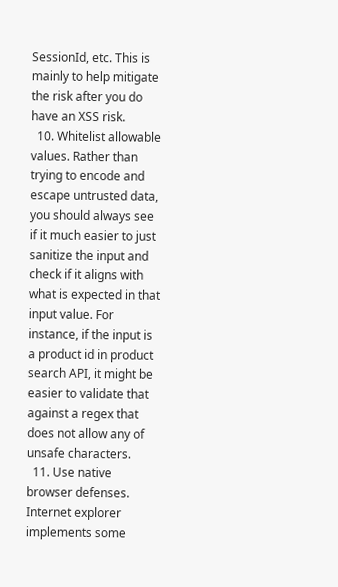SessionId, etc. This is mainly to help mitigate the risk after you do have an XSS risk.
  10. Whitelist allowable values. Rather than trying to encode and escape untrusted data, you should always see if it much easier to just sanitize the input and check if it aligns with what is expected in that input value. For instance, if the input is a product id in product search API, it might be easier to validate that against a regex that does not allow any of unsafe characters.
  11. Use native browser defenses. Internet explorer implements some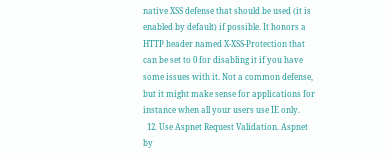native XSS defense that should be used (it is enabled by default) if possible. It honors a HTTP header named X-XSS-Protection that can be set to 0 for disabling it if you have some issues with it. Not a common defense, but it might make sense for applications for instance when all your users use IE only.
  12. Use Aspnet Request Validation. Aspnet by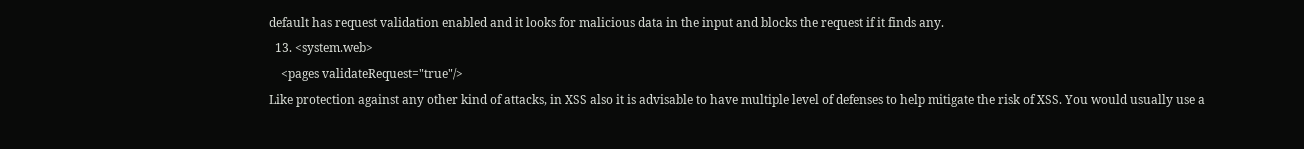default has request validation enabled and it looks for malicious data in the input and blocks the request if it finds any.
  13. <system.web>
    <pages validateRequest="true"/>
Like protection against any other kind of attacks, in XSS also it is advisable to have multiple level of defenses to help mitigate the risk of XSS. You would usually use a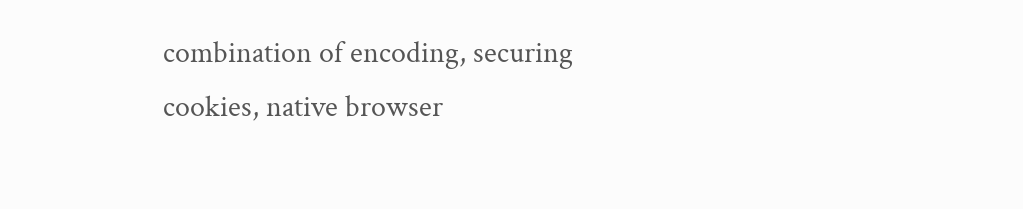combination of encoding, securing cookies, native browser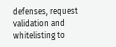defenses, request validation and whitelisting to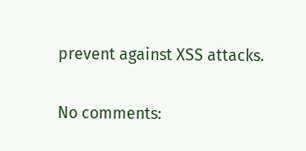prevent against XSS attacks.

No comments: